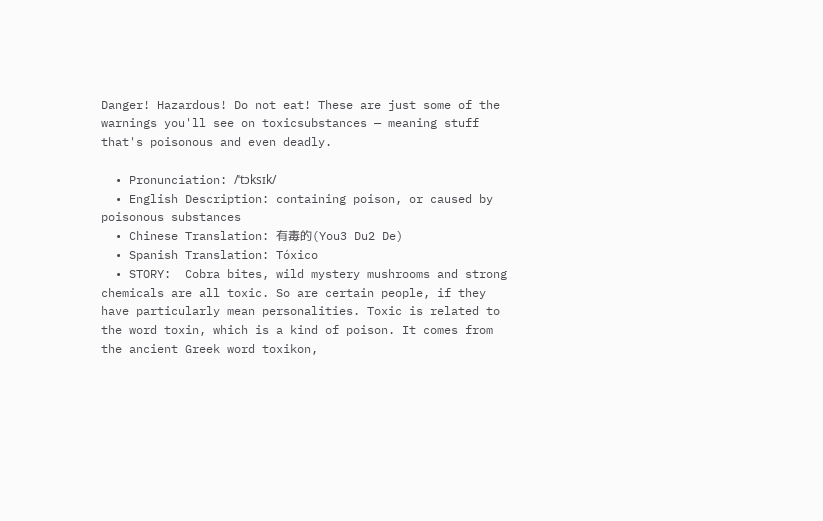Danger! Hazardous! Do not eat! These are just some of the warnings you'll see on toxicsubstances — meaning stuff that's poisonous and even deadly.

  • Pronunciation: /ˈtɔksɪk/
  • English Description: containing poison, or caused by poisonous substances
  • Chinese Translation: 有毒的(You3 Du2 De)
  • Spanish Translation: Tóxico
  • STORY:  Cobra bites, wild mystery mushrooms and strong chemicals are all toxic. So are certain people, if they have particularly mean personalities. Toxic is related to the word toxin, which is a kind of poison. It comes from the ancient Greek word toxikon,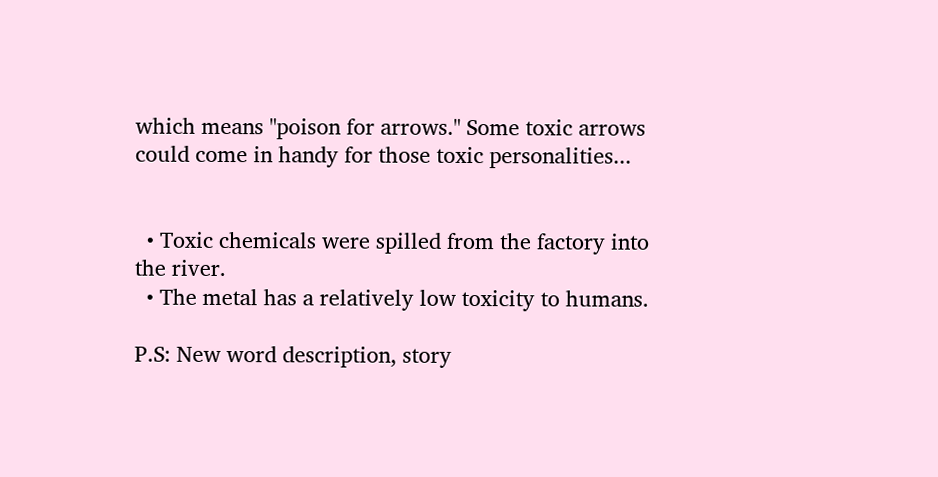which means "poison for arrows." Some toxic arrows could come in handy for those toxic personalities...


  • Toxic chemicals were spilled from the factory into the river.
  • The metal has a relatively low toxicity to humans.

P.S: New word description, story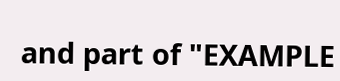and part of "EXAMPLE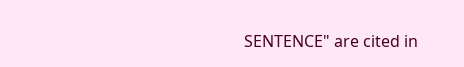SENTENCE" are cited in